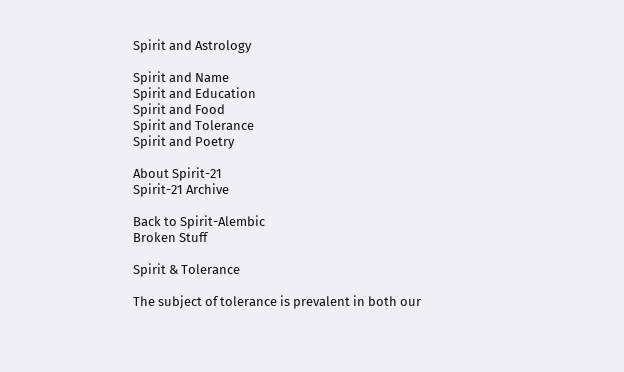Spirit and Astrology

Spirit and Name
Spirit and Education
Spirit and Food
Spirit and Tolerance
Spirit and Poetry

About Spirit-21
Spirit-21 Archive

Back to Spirit-Alembic
Broken Stuff

Spirit & Tolerance

The subject of tolerance is prevalent in both our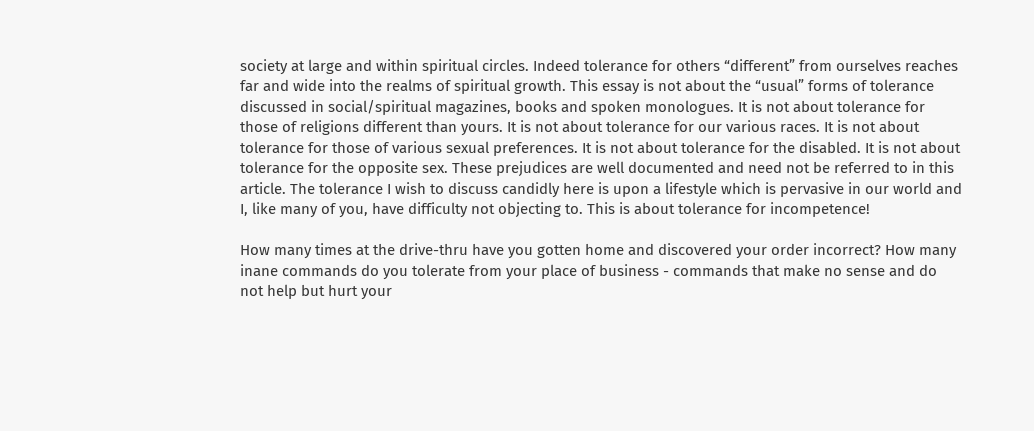society at large and within spiritual circles. Indeed tolerance for others “different” from ourselves reaches far and wide into the realms of spiritual growth. This essay is not about the “usual” forms of tolerance discussed in social/spiritual magazines, books and spoken monologues. It is not about tolerance for those of religions different than yours. It is not about tolerance for our various races. It is not about tolerance for those of various sexual preferences. It is not about tolerance for the disabled. It is not about tolerance for the opposite sex. These prejudices are well documented and need not be referred to in this article. The tolerance I wish to discuss candidly here is upon a lifestyle which is pervasive in our world and I, like many of you, have difficulty not objecting to. This is about tolerance for incompetence!

How many times at the drive-thru have you gotten home and discovered your order incorrect? How many inane commands do you tolerate from your place of business - commands that make no sense and do not help but hurt your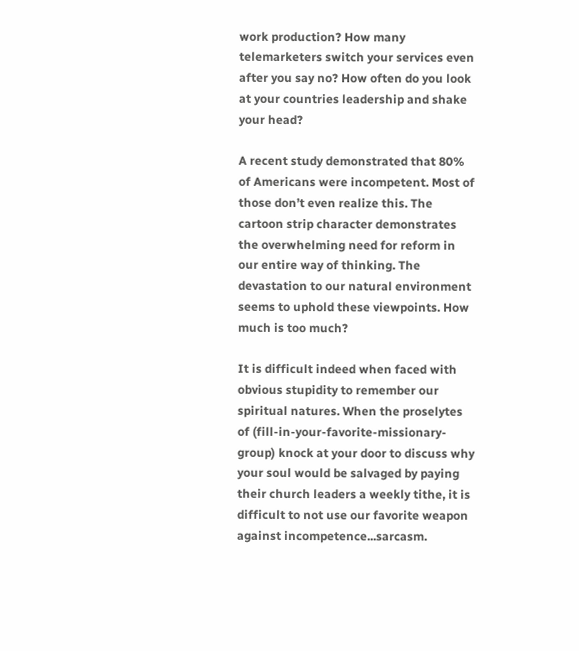work production? How many telemarketers switch your services even after you say no? How often do you look at your countries leadership and shake your head?

A recent study demonstrated that 80% of Americans were incompetent. Most of those don’t even realize this. The cartoon strip character demonstrates the overwhelming need for reform in our entire way of thinking. The devastation to our natural environment seems to uphold these viewpoints. How much is too much?

It is difficult indeed when faced with obvious stupidity to remember our spiritual natures. When the proselytes of (fill-in-your-favorite-missionary-group) knock at your door to discuss why your soul would be salvaged by paying their church leaders a weekly tithe, it is difficult to not use our favorite weapon against incompetence...sarcasm.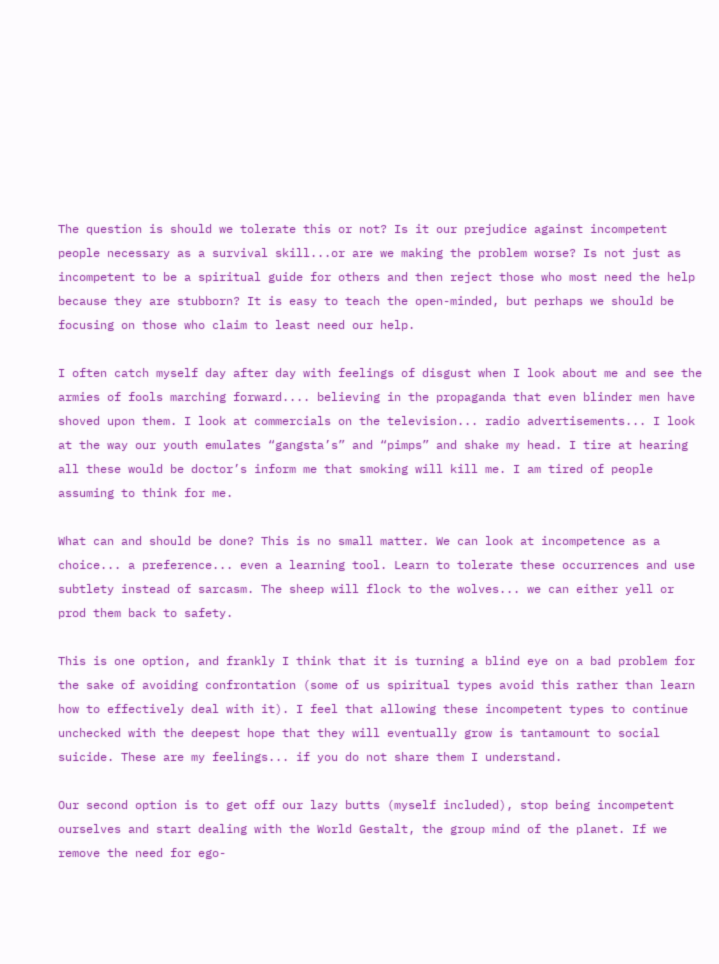The question is should we tolerate this or not? Is it our prejudice against incompetent people necessary as a survival skill...or are we making the problem worse? Is not just as incompetent to be a spiritual guide for others and then reject those who most need the help because they are stubborn? It is easy to teach the open-minded, but perhaps we should be focusing on those who claim to least need our help.

I often catch myself day after day with feelings of disgust when I look about me and see the armies of fools marching forward.... believing in the propaganda that even blinder men have shoved upon them. I look at commercials on the television... radio advertisements... I look at the way our youth emulates “gangsta’s” and “pimps” and shake my head. I tire at hearing all these would be doctor’s inform me that smoking will kill me. I am tired of people assuming to think for me.

What can and should be done? This is no small matter. We can look at incompetence as a choice... a preference... even a learning tool. Learn to tolerate these occurrences and use subtlety instead of sarcasm. The sheep will flock to the wolves... we can either yell or prod them back to safety.

This is one option, and frankly I think that it is turning a blind eye on a bad problem for the sake of avoiding confrontation (some of us spiritual types avoid this rather than learn how to effectively deal with it). I feel that allowing these incompetent types to continue unchecked with the deepest hope that they will eventually grow is tantamount to social suicide. These are my feelings... if you do not share them I understand.

Our second option is to get off our lazy butts (myself included), stop being incompetent ourselves and start dealing with the World Gestalt, the group mind of the planet. If we remove the need for ego-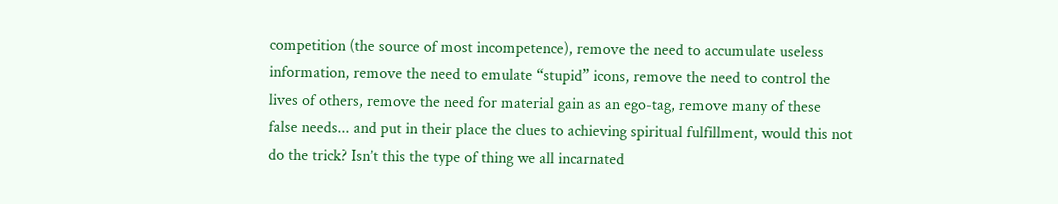competition (the source of most incompetence), remove the need to accumulate useless information, remove the need to emulate “stupid” icons, remove the need to control the lives of others, remove the need for material gain as an ego-tag, remove many of these false needs... and put in their place the clues to achieving spiritual fulfillment, would this not do the trick? Isn’t this the type of thing we all incarnated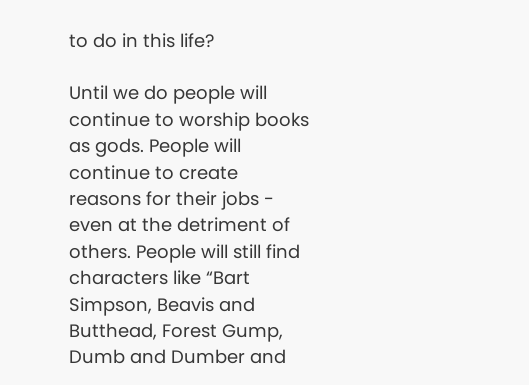to do in this life?

Until we do people will continue to worship books as gods. People will continue to create reasons for their jobs - even at the detriment of others. People will still find characters like “Bart Simpson, Beavis and Butthead, Forest Gump, Dumb and Dumber and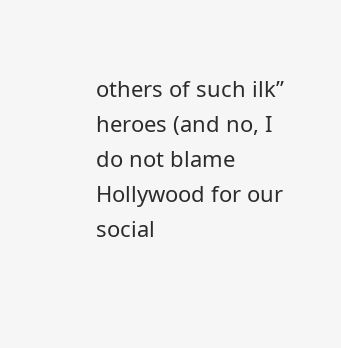others of such ilk” heroes (and no, I do not blame Hollywood for our social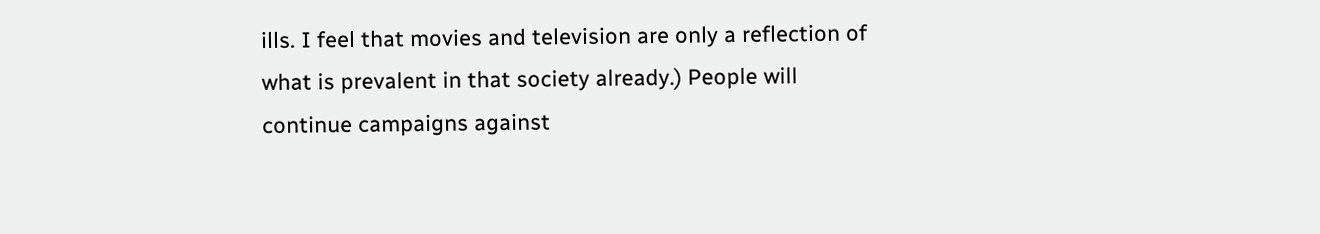ills. I feel that movies and television are only a reflection of what is prevalent in that society already.) People will continue campaigns against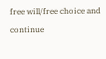free will/free choice and continue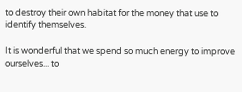to destroy their own habitat for the money that use to identify themselves.

It is wonderful that we spend so much energy to improve ourselves... to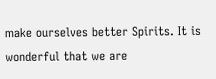make ourselves better Spirits. It is wonderful that we are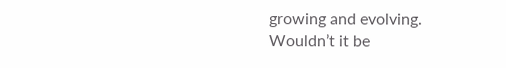growing and evolving. Wouldn’t it be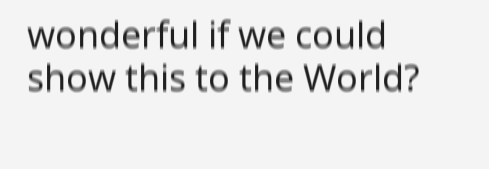wonderful if we could show this to the World?